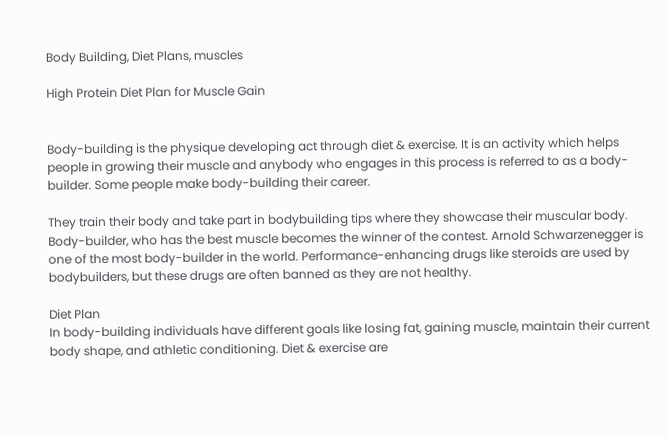Body Building, Diet Plans, muscles

High Protein Diet Plan for Muscle Gain


Body-building is the physique developing act through diet & exercise. It is an activity which helps people in growing their muscle and anybody who engages in this process is referred to as a body-builder. Some people make body-building their career.

They train their body and take part in bodybuilding tips where they showcase their muscular body. Body-builder, who has the best muscle becomes the winner of the contest. Arnold Schwarzenegger is one of the most body-builder in the world. Performance-enhancing drugs like steroids are used by bodybuilders, but these drugs are often banned as they are not healthy.

Diet Plan
In body-building individuals have different goals like losing fat, gaining muscle, maintain their current body shape, and athletic conditioning. Diet & exercise are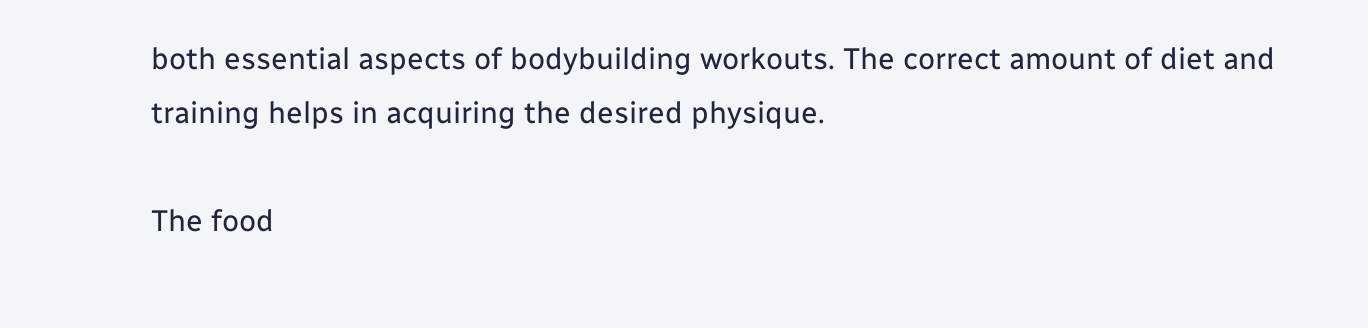both essential aspects of bodybuilding workouts. The correct amount of diet and training helps in acquiring the desired physique.

The food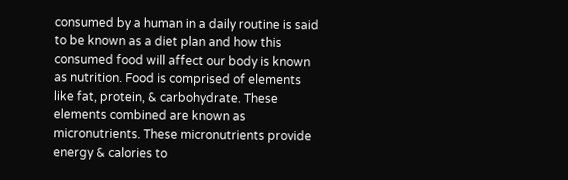consumed by a human in a daily routine is said to be known as a diet plan and how this consumed food will affect our body is known as nutrition. Food is comprised of elements like fat, protein, & carbohydrate. These elements combined are known as micronutrients. These micronutrients provide energy & calories to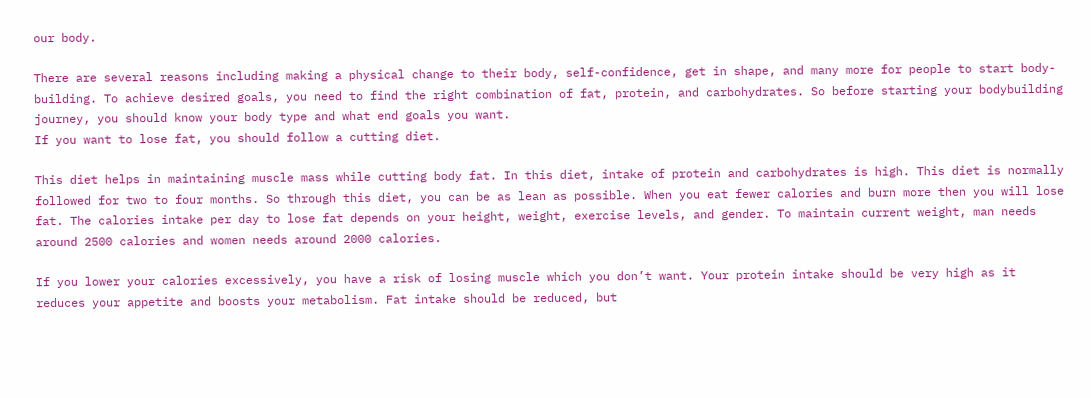our body.

There are several reasons including making a physical change to their body, self-confidence, get in shape, and many more for people to start body-building. To achieve desired goals, you need to find the right combination of fat, protein, and carbohydrates. So before starting your bodybuilding journey, you should know your body type and what end goals you want.
If you want to lose fat, you should follow a cutting diet.

This diet helps in maintaining muscle mass while cutting body fat. In this diet, intake of protein and carbohydrates is high. This diet is normally followed for two to four months. So through this diet, you can be as lean as possible. When you eat fewer calories and burn more then you will lose fat. The calories intake per day to lose fat depends on your height, weight, exercise levels, and gender. To maintain current weight, man needs around 2500 calories and women needs around 2000 calories.

If you lower your calories excessively, you have a risk of losing muscle which you don’t want. Your protein intake should be very high as it reduces your appetite and boosts your metabolism. Fat intake should be reduced, but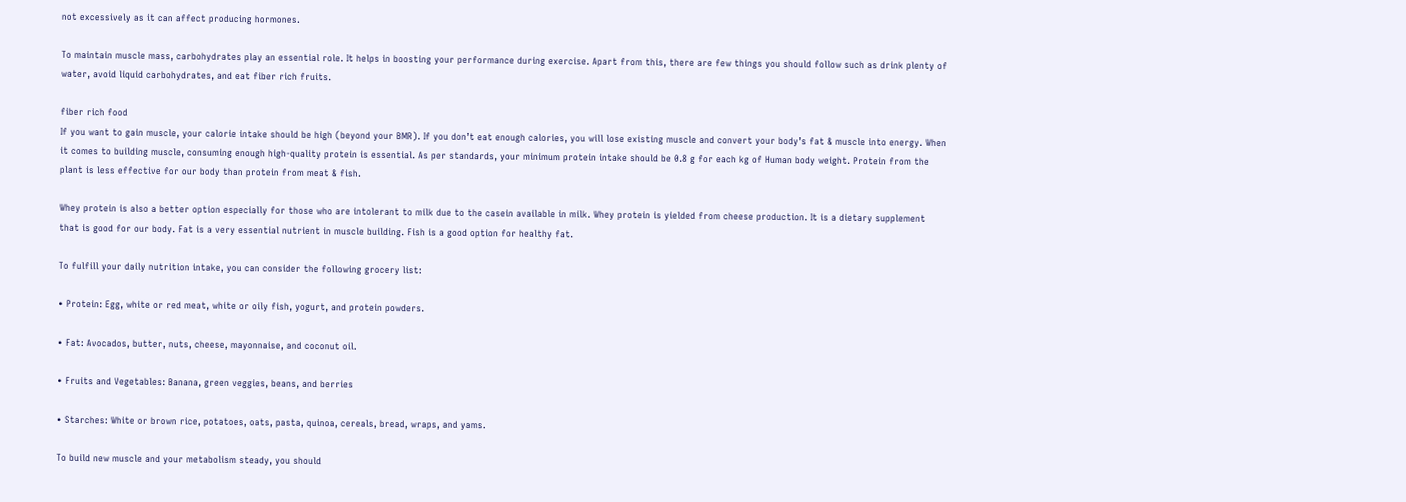not excessively as it can affect producing hormones.

To maintain muscle mass, carbohydrates play an essential role. It helps in boosting your performance during exercise. Apart from this, there are few things you should follow such as drink plenty of water, avoid liquid carbohydrates, and eat fiber rich fruits.

fiber rich food
If you want to gain muscle, your calorie intake should be high (beyond your BMR). If you don’t eat enough calories, you will lose existing muscle and convert your body’s fat & muscle into energy. When it comes to building muscle, consuming enough high-quality protein is essential. As per standards, your minimum protein intake should be 0.8 g for each kg of Human body weight. Protein from the plant is less effective for our body than protein from meat & fish.

Whey protein is also a better option especially for those who are intolerant to milk due to the casein available in milk. Whey protein is yielded from cheese production. It is a dietary supplement that is good for our body. Fat is a very essential nutrient in muscle building. Fish is a good option for healthy fat.

To fulfill your daily nutrition intake, you can consider the following grocery list:

• Protein: Egg, white or red meat, white or oily fish, yogurt, and protein powders.

• Fat: Avocados, butter, nuts, cheese, mayonnaise, and coconut oil.

• Fruits and Vegetables: Banana, green veggies, beans, and berries

• Starches: White or brown rice, potatoes, oats, pasta, quinoa, cereals, bread, wraps, and yams.

To build new muscle and your metabolism steady, you should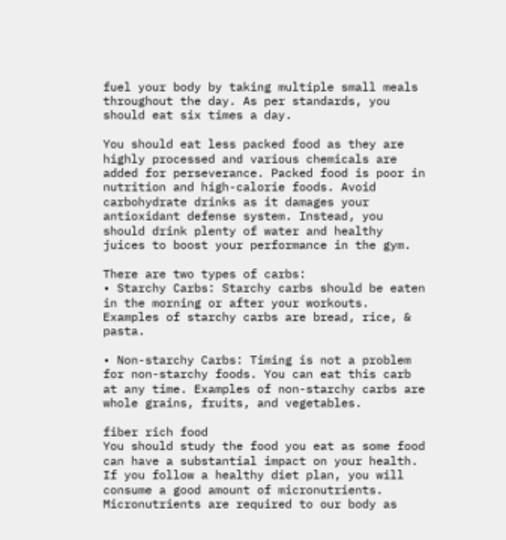fuel your body by taking multiple small meals throughout the day. As per standards, you should eat six times a day.

You should eat less packed food as they are highly processed and various chemicals are added for perseverance. Packed food is poor in nutrition and high-calorie foods. Avoid carbohydrate drinks as it damages your antioxidant defense system. Instead, you should drink plenty of water and healthy juices to boost your performance in the gym.

There are two types of carbs:
• Starchy Carbs: Starchy carbs should be eaten in the morning or after your workouts. Examples of starchy carbs are bread, rice, & pasta.

• Non-starchy Carbs: Timing is not a problem for non-starchy foods. You can eat this carb at any time. Examples of non-starchy carbs are whole grains, fruits, and vegetables.

fiber rich food
You should study the food you eat as some food can have a substantial impact on your health. If you follow a healthy diet plan, you will consume a good amount of micronutrients. Micronutrients are required to our body as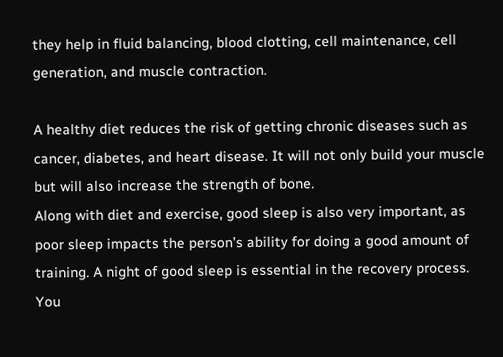they help in fluid balancing, blood clotting, cell maintenance, cell generation, and muscle contraction.

A healthy diet reduces the risk of getting chronic diseases such as cancer, diabetes, and heart disease. It will not only build your muscle but will also increase the strength of bone.
Along with diet and exercise, good sleep is also very important, as poor sleep impacts the person’s ability for doing a good amount of training. A night of good sleep is essential in the recovery process. You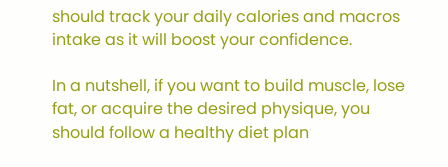should track your daily calories and macros intake as it will boost your confidence.

In a nutshell, if you want to build muscle, lose fat, or acquire the desired physique, you should follow a healthy diet plan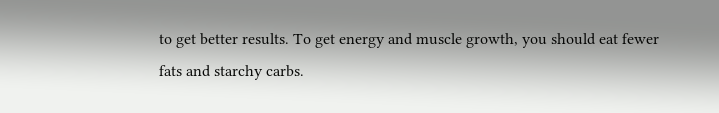to get better results. To get energy and muscle growth, you should eat fewer fats and starchy carbs.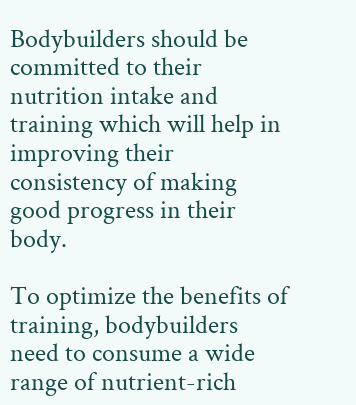Bodybuilders should be committed to their nutrition intake and training which will help in improving their consistency of making good progress in their body.

To optimize the benefits of training, bodybuilders need to consume a wide range of nutrient-rich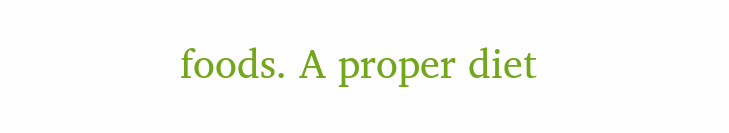foods. A proper diet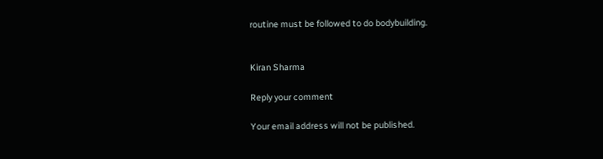routine must be followed to do bodybuilding.


Kiran Sharma

Reply your comment

Your email address will not be published.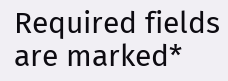Required fields are marked*